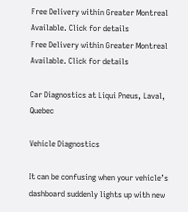Free Delivery within Greater Montreal Available. Click for details
Free Delivery within Greater Montreal Available. Click for details

Car Diagnostics at Liqui Pneus, Laval, Quebec

Vehicle Diagnostics

It can be confusing when your vehicle’s dashboard suddenly lights up with new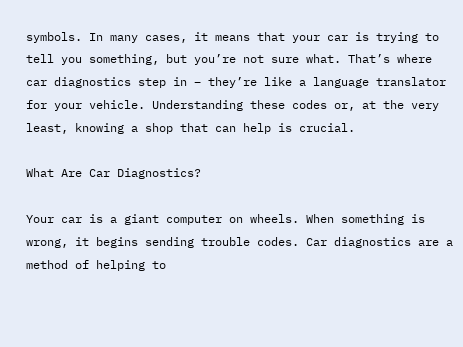symbols. In many cases, it means that your car is trying to tell you something, but you’re not sure what. That’s where car diagnostics step in – they’re like a language translator for your vehicle. Understanding these codes or, at the very least, knowing a shop that can help is crucial.

What Are Car Diagnostics?

Your car is a giant computer on wheels. When something is wrong, it begins sending trouble codes. Car diagnostics are a method of helping to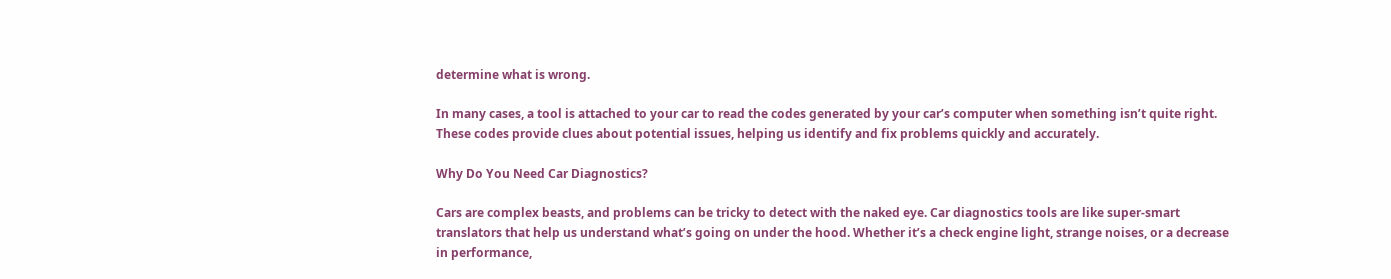determine what is wrong.

In many cases, a tool is attached to your car to read the codes generated by your car’s computer when something isn’t quite right. These codes provide clues about potential issues, helping us identify and fix problems quickly and accurately.

Why Do You Need Car Diagnostics?

Cars are complex beasts, and problems can be tricky to detect with the naked eye. Car diagnostics tools are like super-smart translators that help us understand what’s going on under the hood. Whether it’s a check engine light, strange noises, or a decrease in performance,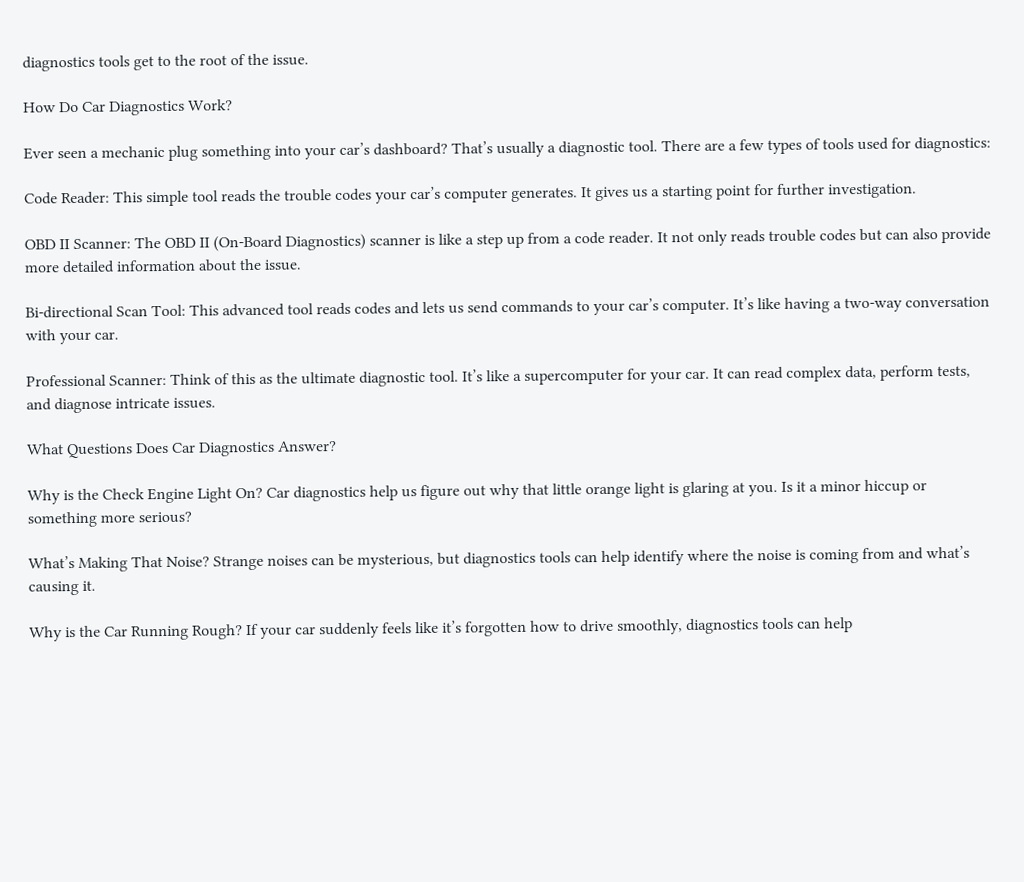diagnostics tools get to the root of the issue.

How Do Car Diagnostics Work?

Ever seen a mechanic plug something into your car’s dashboard? That’s usually a diagnostic tool. There are a few types of tools used for diagnostics:

Code Reader: This simple tool reads the trouble codes your car’s computer generates. It gives us a starting point for further investigation.

OBD II Scanner: The OBD II (On-Board Diagnostics) scanner is like a step up from a code reader. It not only reads trouble codes but can also provide more detailed information about the issue.

Bi-directional Scan Tool: This advanced tool reads codes and lets us send commands to your car’s computer. It’s like having a two-way conversation with your car.

Professional Scanner: Think of this as the ultimate diagnostic tool. It’s like a supercomputer for your car. It can read complex data, perform tests, and diagnose intricate issues.

What Questions Does Car Diagnostics Answer?

Why is the Check Engine Light On? Car diagnostics help us figure out why that little orange light is glaring at you. Is it a minor hiccup or something more serious?

What’s Making That Noise? Strange noises can be mysterious, but diagnostics tools can help identify where the noise is coming from and what’s causing it.

Why is the Car Running Rough? If your car suddenly feels like it’s forgotten how to drive smoothly, diagnostics tools can help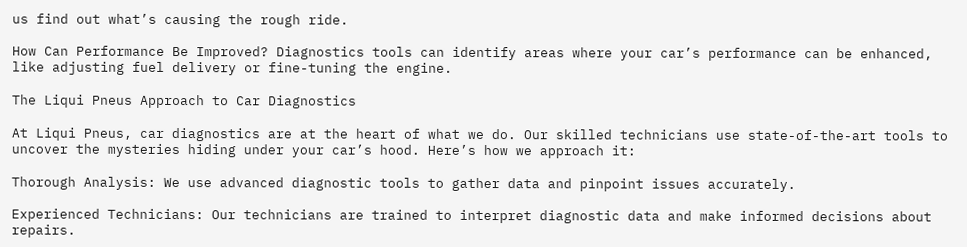us find out what’s causing the rough ride.

How Can Performance Be Improved? Diagnostics tools can identify areas where your car’s performance can be enhanced, like adjusting fuel delivery or fine-tuning the engine.

The Liqui Pneus Approach to Car Diagnostics

At Liqui Pneus, car diagnostics are at the heart of what we do. Our skilled technicians use state-of-the-art tools to uncover the mysteries hiding under your car’s hood. Here’s how we approach it:

Thorough Analysis: We use advanced diagnostic tools to gather data and pinpoint issues accurately.

Experienced Technicians: Our technicians are trained to interpret diagnostic data and make informed decisions about repairs.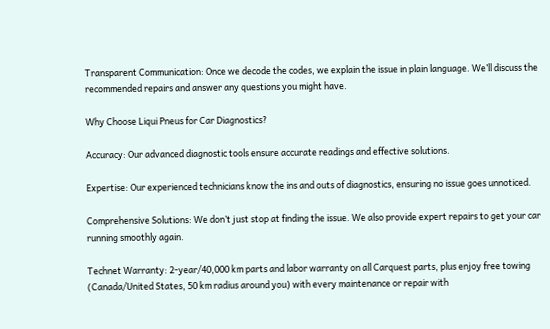Transparent Communication: Once we decode the codes, we explain the issue in plain language. We’ll discuss the recommended repairs and answer any questions you might have.

Why Choose Liqui Pneus for Car Diagnostics?

Accuracy: Our advanced diagnostic tools ensure accurate readings and effective solutions.

Expertise: Our experienced technicians know the ins and outs of diagnostics, ensuring no issue goes unnoticed.

Comprehensive Solutions: We don’t just stop at finding the issue. We also provide expert repairs to get your car running smoothly again.

Technet Warranty: 2-year/40,000 km parts and labor warranty on all Carquest parts, plus enjoy free towing (Canada/United States, 50 km radius around you) with every maintenance or repair with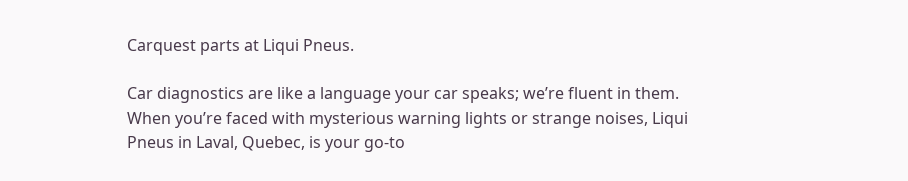Carquest parts at Liqui Pneus.

Car diagnostics are like a language your car speaks; we’re fluent in them. When you’re faced with mysterious warning lights or strange noises, Liqui Pneus in Laval, Quebec, is your go-to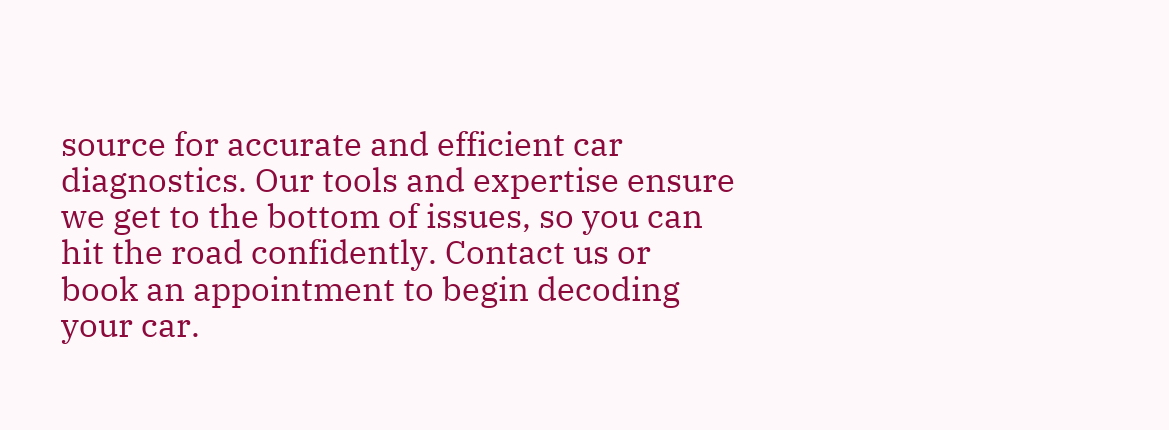source for accurate and efficient car diagnostics. Our tools and expertise ensure we get to the bottom of issues, so you can hit the road confidently. Contact us or book an appointment to begin decoding your car.